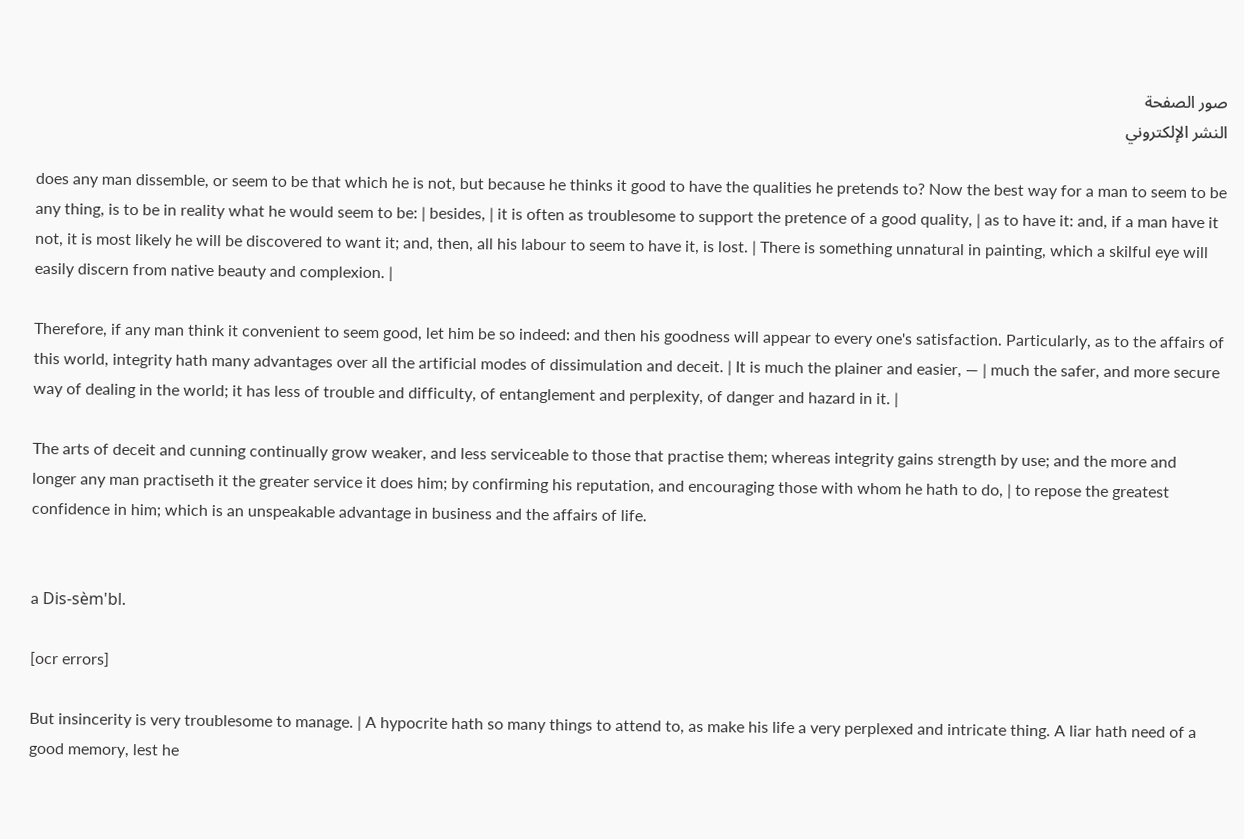صور الصفحة
النشر الإلكتروني

does any man dissemble, or seem to be that which he is not, but because he thinks it good to have the qualities he pretends to? Now the best way for a man to seem to be any thing, is to be in reality what he would seem to be: | besides, | it is often as troublesome to support the pretence of a good quality, | as to have it: and, if a man have it not, it is most likely he will be discovered to want it; and, then, all his labour to seem to have it, is lost. | There is something unnatural in painting, which a skilful eye will easily discern from native beauty and complexion. |

Therefore, if any man think it convenient to seem good, let him be so indeed: and then his goodness will appear to every one's satisfaction. Particularly, as to the affairs of this world, integrity hath many advantages over all the artificial modes of dissimulation and deceit. | It is much the plainer and easier, — | much the safer, and more secure way of dealing in the world; it has less of trouble and difficulty, of entanglement and perplexity, of danger and hazard in it. |

The arts of deceit and cunning continually grow weaker, and less serviceable to those that practise them; whereas integrity gains strength by use; and the more and longer any man practiseth it the greater service it does him; by confirming his reputation, and encouraging those with whom he hath to do, | to repose the greatest confidence in him; which is an unspeakable advantage in business and the affairs of life.


a Dis-sèm'bl.

[ocr errors]

But insincerity is very troublesome to manage. | A hypocrite hath so many things to attend to, as make his life a very perplexed and intricate thing. A liar hath need of a good memory, lest he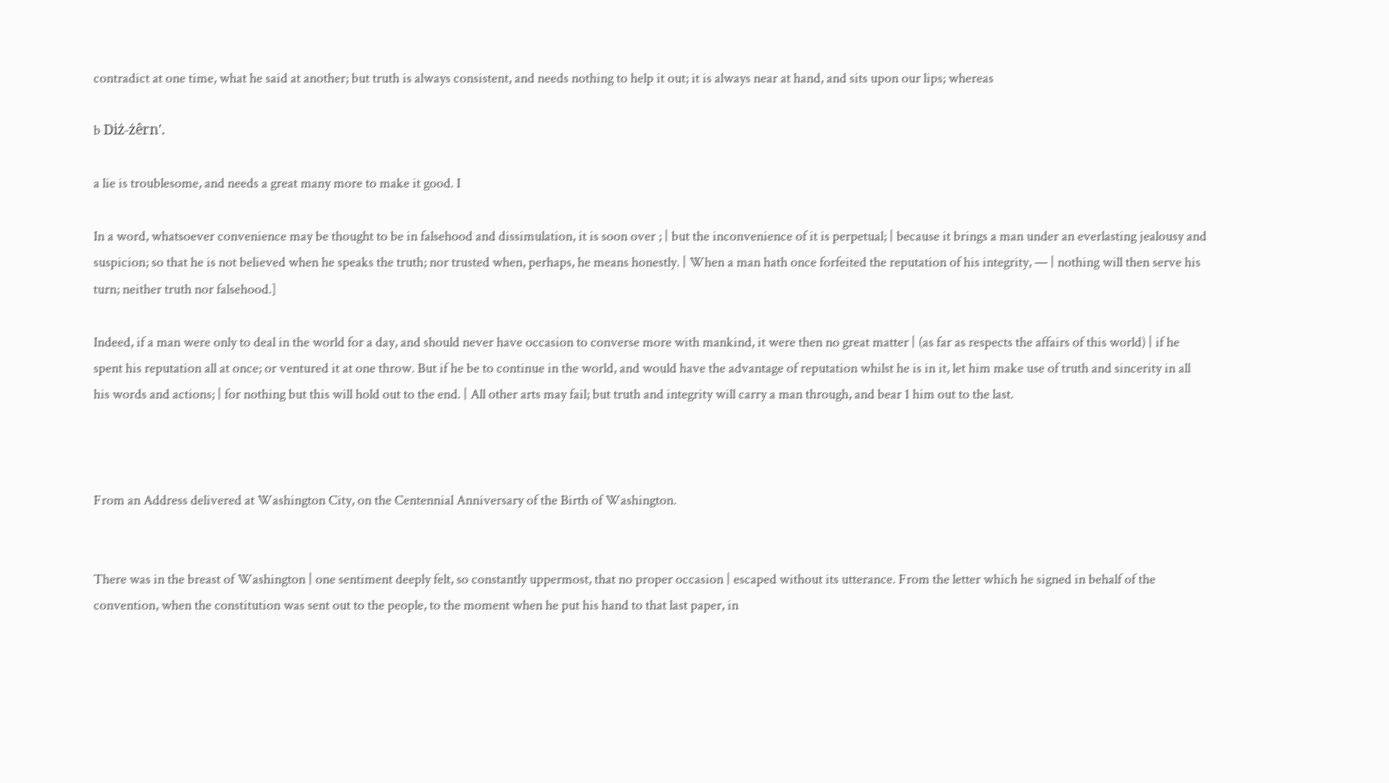contradict at one time, what he said at another; but truth is always consistent, and needs nothing to help it out; it is always near at hand, and sits upon our lips; whereas

b Diż-żêrn'.

a lie is troublesome, and needs a great many more to make it good. I

In a word, whatsoever convenience may be thought to be in falsehood and dissimulation, it is soon over ; | but the inconvenience of it is perpetual; | because it brings a man under an everlasting jealousy and suspicion; so that he is not believed when he speaks the truth; nor trusted when, perhaps, he means honestly. | When a man hath once forfeited the reputation of his integrity, — | nothing will then serve his turn; neither truth nor falsehood.]

Indeed, if a man were only to deal in the world for a day, and should never have occasion to converse more with mankind, it were then no great matter | (as far as respects the affairs of this world) | if he spent his reputation all at once; or ventured it at one throw. But if he be to continue in the world, and would have the advantage of reputation whilst he is in it, let him make use of truth and sincerity in all his words and actions; | for nothing but this will hold out to the end. | All other arts may fail; but truth and integrity will carry a man through, and bear 1 him out to the last.



From an Address delivered at Washington City, on the Centennial Anniversary of the Birth of Washington.


There was in the breast of Washington | one sentiment deeply felt, so constantly uppermost, that no proper occasion | escaped without its utterance. From the letter which he signed in behalf of the convention, when the constitution was sent out to the people, to the moment when he put his hand to that last paper, in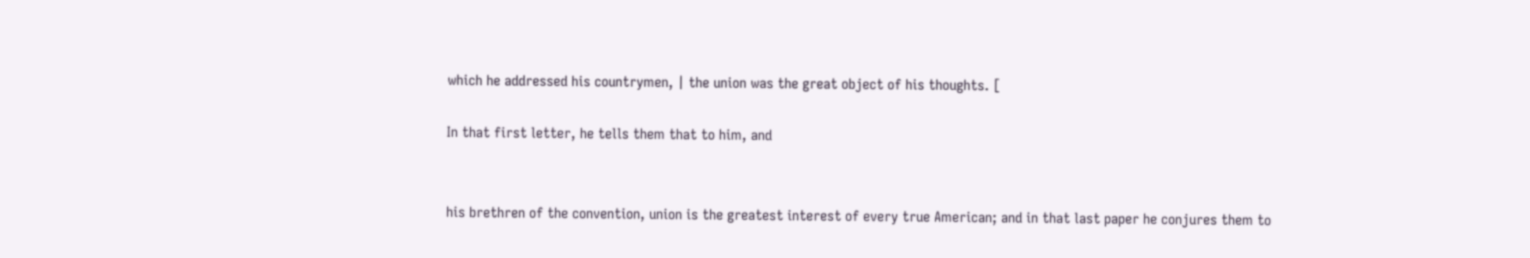which he addressed his countrymen, | the union was the great object of his thoughts. [

In that first letter, he tells them that to him, and


his brethren of the convention, union is the greatest interest of every true American; and in that last paper he conjures them to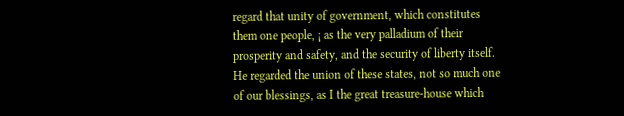regard that unity of government, which constitutes them one people, ¡ as the very palladium of their prosperity and safety, and the security of liberty itself. He regarded the union of these states, not so much one of our blessings, as I the great treasure-house which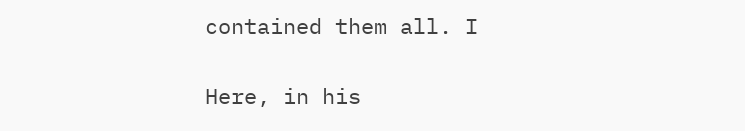contained them all. I

Here, in his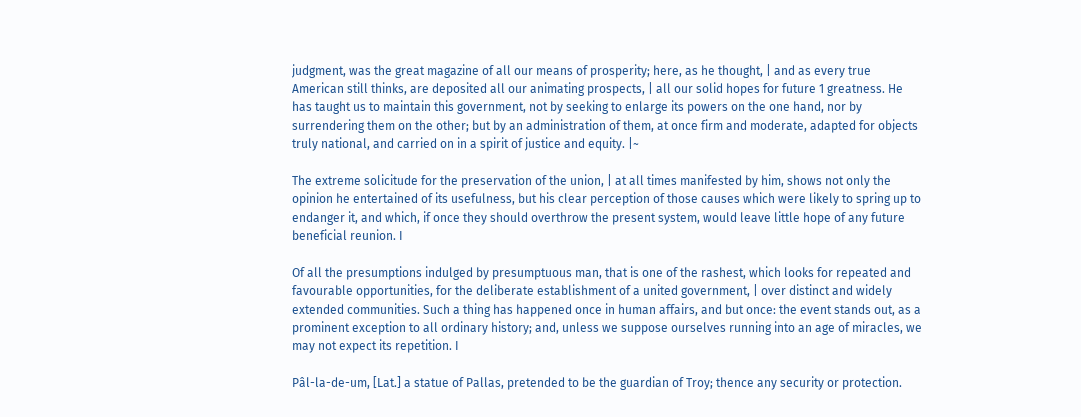judgment, was the great magazine of all our means of prosperity; here, as he thought, | and as every true American still thinks, are deposited all our animating prospects, | all our solid hopes for future 1 greatness. He has taught us to maintain this government, not by seeking to enlarge its powers on the one hand, nor by surrendering them on the other; but by an administration of them, at once firm and moderate, adapted for objects truly national, and carried on in a spirit of justice and equity. |~

The extreme solicitude for the preservation of the union, | at all times manifested by him, shows not only the opinion he entertained of its usefulness, but his clear perception of those causes which were likely to spring up to endanger it, and which, if once they should overthrow the present system, would leave little hope of any future beneficial reunion. I

Of all the presumptions indulged by presumptuous man, that is one of the rashest, which looks for repeated and favourable opportunities, for the deliberate establishment of a united government, | over distinct and widely extended communities. Such a thing has happened once in human affairs, and but once: the event stands out, as a prominent exception to all ordinary history; and, unless we suppose ourselves running into an age of miracles, we may not expect its repetition. I

Pâl-la-de-um, [Lat.] a statue of Pallas, pretended to be the guardian of Troy; thence any security or protection.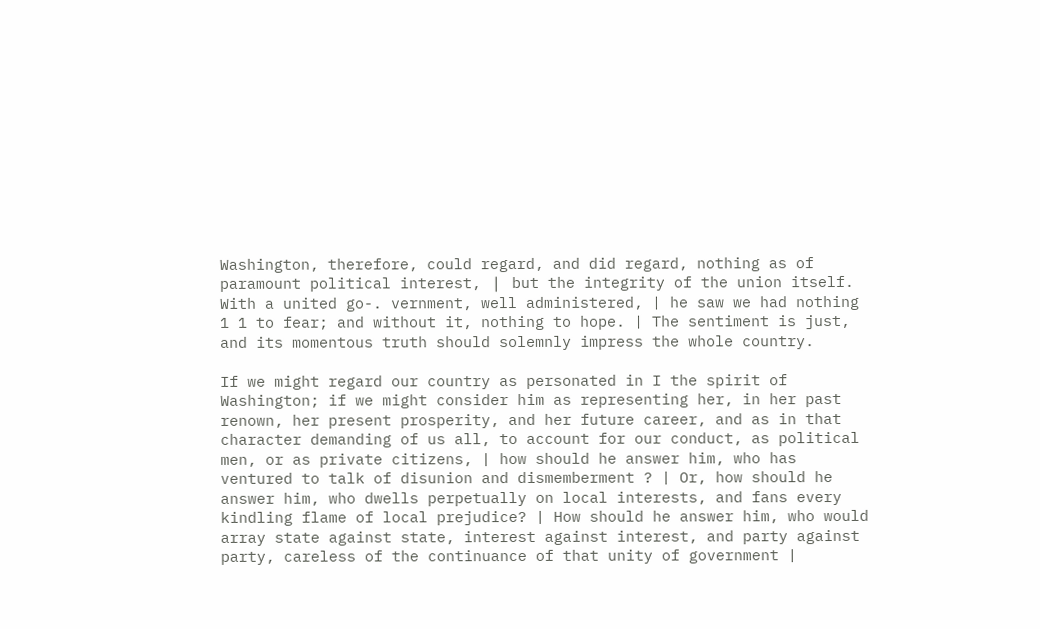Washington, therefore, could regard, and did regard, nothing as of paramount political interest, ❘ but the integrity of the union itself. With a united go-. vernment, well administered, | he saw we had nothing 1 1 to fear; and without it, nothing to hope. | The sentiment is just, and its momentous truth should solemnly impress the whole country.

If we might regard our country as personated in I the spirit of Washington; if we might consider him as representing her, in her past renown, her present prosperity, and her future career, and as in that character demanding of us all, to account for our conduct, as political men, or as private citizens, | how should he answer him, who has ventured to talk of disunion and dismemberment ? | Or, how should he answer him, who dwells perpetually on local interests, and fans every kindling flame of local prejudice? | How should he answer him, who would array state against state, interest against interest, and party against party, careless of the continuance of that unity of government |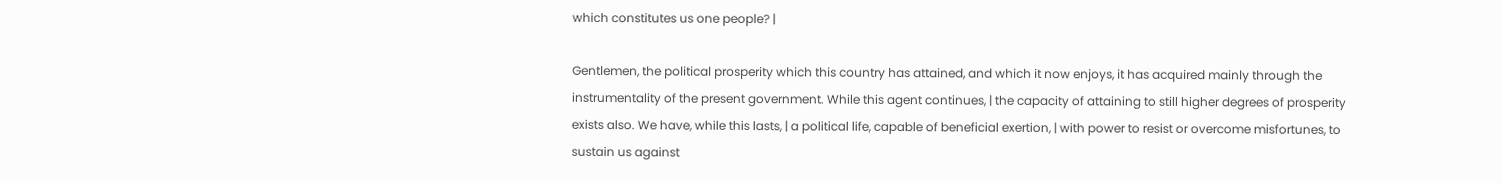which constitutes us one people? |

Gentlemen, the political prosperity which this country has attained, and which it now enjoys, it has acquired mainly through the instrumentality of the present government. While this agent continues, | the capacity of attaining to still higher degrees of prosperity exists also. We have, while this lasts, | a political life, capable of beneficial exertion, | with power to resist or overcome misfortunes, to sustain us against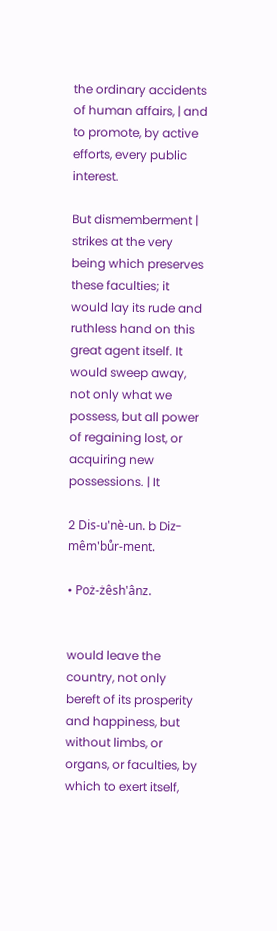the ordinary accidents of human affairs, | and to promote, by active efforts, every public interest.

But dismemberment | strikes at the very being which preserves these faculties; it would lay its rude and ruthless hand on this great agent itself. It would sweep away, not only what we possess, but all power of regaining lost, or acquiring new possessions. | It

2 Dis-u'nè-un. b Diz-mêm'bůr-ment.

• Poż-żêsh'ânz.


would leave the country, not only bereft of its prosperity and happiness, but without limbs, or organs, or faculties, by which to exert itself,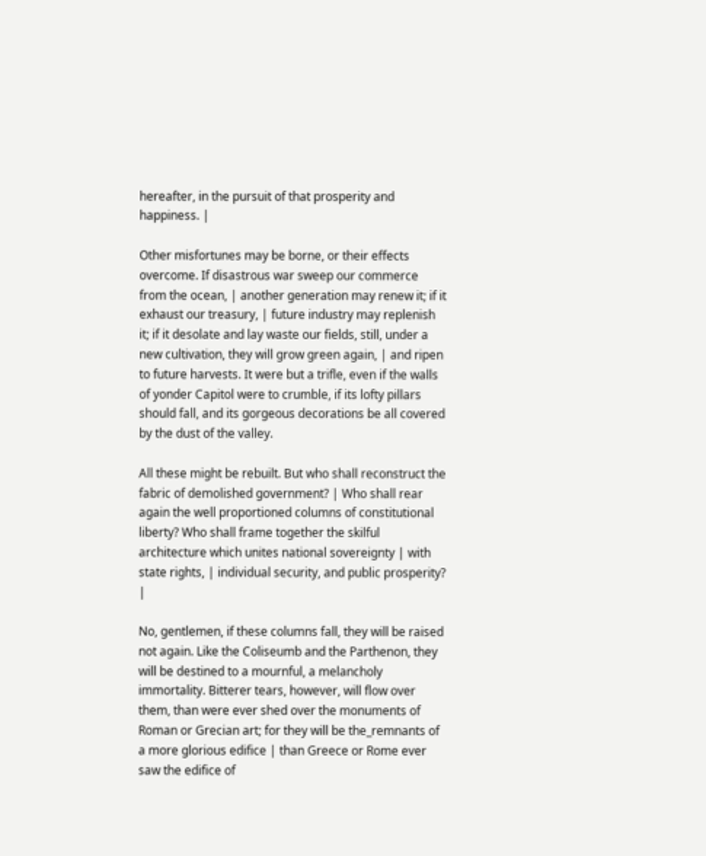hereafter, in the pursuit of that prosperity and happiness. |

Other misfortunes may be borne, or their effects overcome. If disastrous war sweep our commerce from the ocean, | another generation may renew it; if it exhaust our treasury, | future industry may replenish it; if it desolate and lay waste our fields, still, under a new cultivation, they will grow green again, | and ripen to future harvests. It were but a trifle, even if the walls of yonder Capitol were to crumble, if its lofty pillars should fall, and its gorgeous decorations be all covered by the dust of the valley.

All these might be rebuilt. But who shall reconstruct the fabric of demolished government? | Who shall rear again the well proportioned columns of constitutional liberty? Who shall frame together the skilful architecture which unites national sovereignty | with state rights, | individual security, and public prosperity? |

No, gentlemen, if these columns fall, they will be raised not again. Like the Coliseumb and the Parthenon, they will be destined to a mournful, a melancholy immortality. Bitterer tears, however, will flow over them, than were ever shed over the monuments of Roman or Grecian art; for they will be the_remnants of a more glorious edifice | than Greece or Rome ever saw the edifice of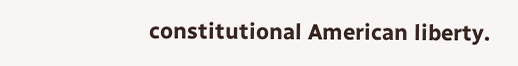constitutional American liberty.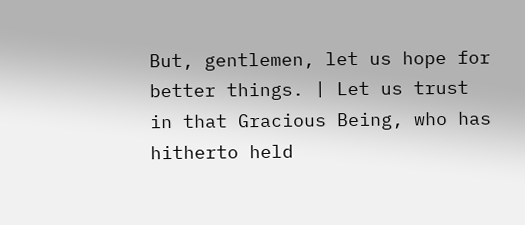But, gentlemen, let us hope for better things. | Let us trust in that Gracious Being, who has hitherto held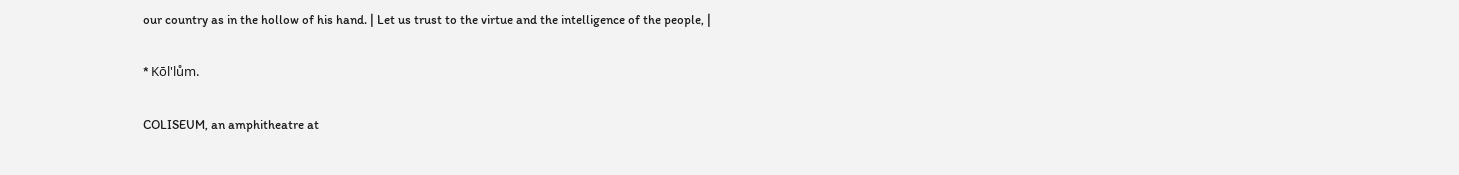our country as in the hollow of his hand. | Let us trust to the virtue and the intelligence of the people, |

* Kōl'lům.

COLISEUM, an amphitheatre at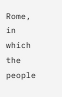Rome, in which the people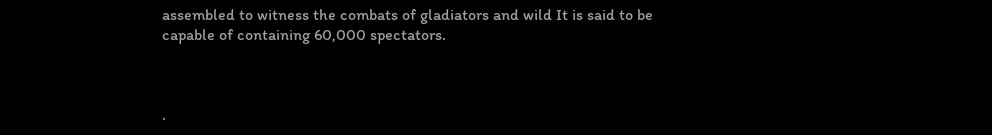assembled to witness the combats of gladiators and wild It is said to be capable of containing 60,000 spectators.



·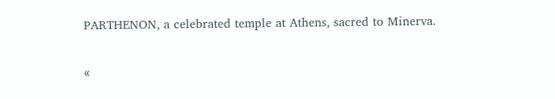PARTHENON, a celebrated temple at Athens, sacred to Minerva.

«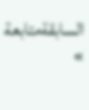السابقةمتابعة »